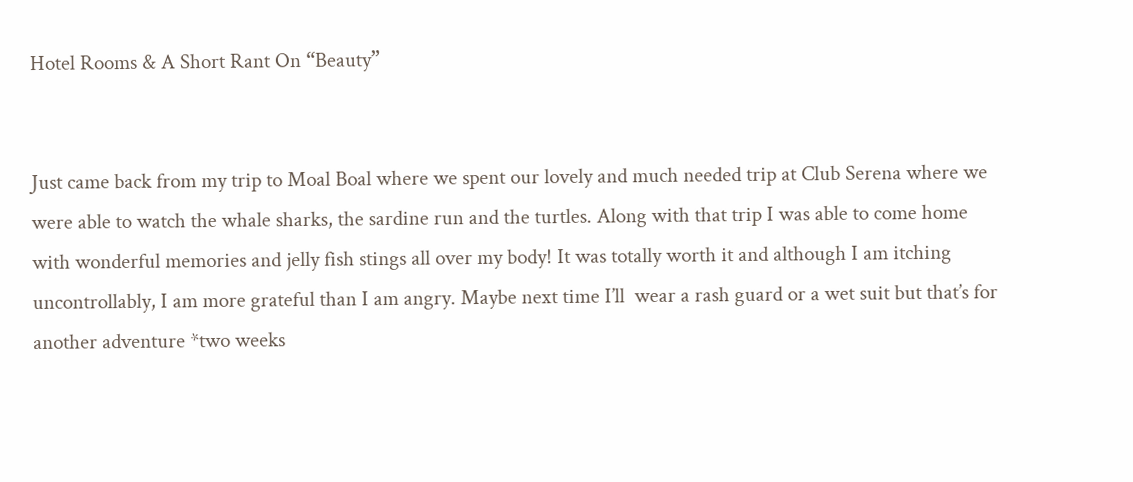Hotel Rooms & A Short Rant On “Beauty”


Just came back from my trip to Moal Boal where we spent our lovely and much needed trip at Club Serena where we were able to watch the whale sharks, the sardine run and the turtles. Along with that trip I was able to come home with wonderful memories and jelly fish stings all over my body! It was totally worth it and although I am itching uncontrollably, I am more grateful than I am angry. Maybe next time I’ll  wear a rash guard or a wet suit but that’s for another adventure *two weeks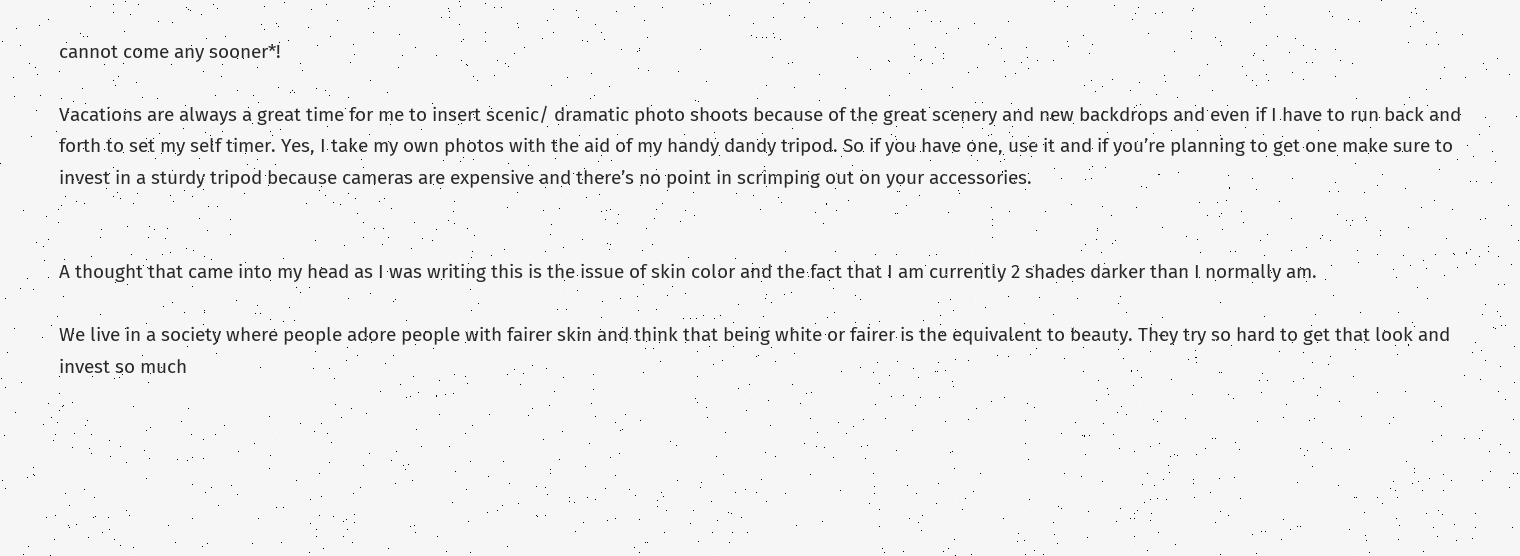cannot come any sooner*!

Vacations are always a great time for me to insert scenic/ dramatic photo shoots because of the great scenery and new backdrops and even if I have to run back and forth to set my self timer. Yes, I take my own photos with the aid of my handy dandy tripod. So if you have one, use it and if you’re planning to get one make sure to invest in a sturdy tripod because cameras are expensive and there’s no point in scrimping out on your accessories.


A thought that came into my head as I was writing this is the issue of skin color and the fact that I am currently 2 shades darker than I normally am.

We live in a society where people adore people with fairer skin and think that being white or fairer is the equivalent to beauty. They try so hard to get that look and invest so much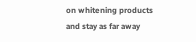on whitening products and stay as far away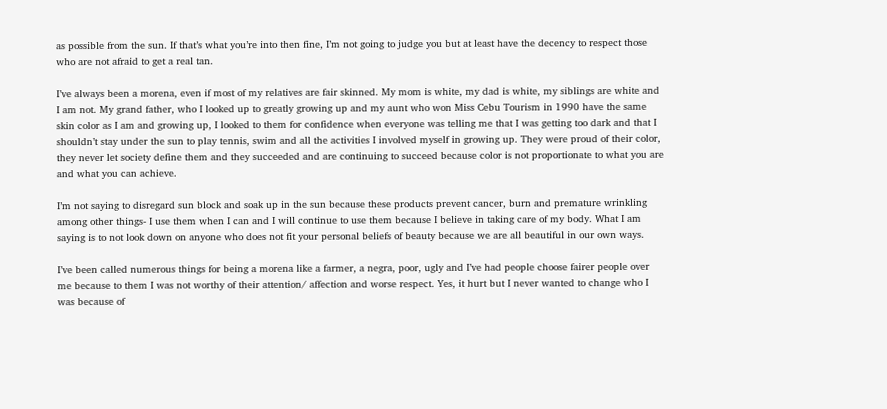as possible from the sun. If that’s what you’re into then fine, I’m not going to judge you but at least have the decency to respect those who are not afraid to get a real tan.

I’ve always been a morena, even if most of my relatives are fair skinned. My mom is white, my dad is white, my siblings are white and I am not. My grand father, who I looked up to greatly growing up and my aunt who won Miss Cebu Tourism in 1990 have the same skin color as I am and growing up, I looked to them for confidence when everyone was telling me that I was getting too dark and that I shouldn’t stay under the sun to play tennis, swim and all the activities I involved myself in growing up. They were proud of their color, they never let society define them and they succeeded and are continuing to succeed because color is not proportionate to what you are and what you can achieve.

I’m not saying to disregard sun block and soak up in the sun because these products prevent cancer, burn and premature wrinkling among other things- I use them when I can and I will continue to use them because I believe in taking care of my body. What I am saying is to not look down on anyone who does not fit your personal beliefs of beauty because we are all beautiful in our own ways.

I’ve been called numerous things for being a morena like a farmer, a negra, poor, ugly and I’ve had people choose fairer people over me because to them I was not worthy of their attention/ affection and worse respect. Yes, it hurt but I never wanted to change who I was because of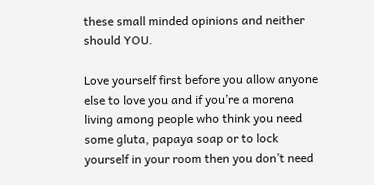these small minded opinions and neither should YOU.

Love yourself first before you allow anyone else to love you and if you’re a morena living among people who think you need some gluta, papaya soap or to lock yourself in your room then you don’t need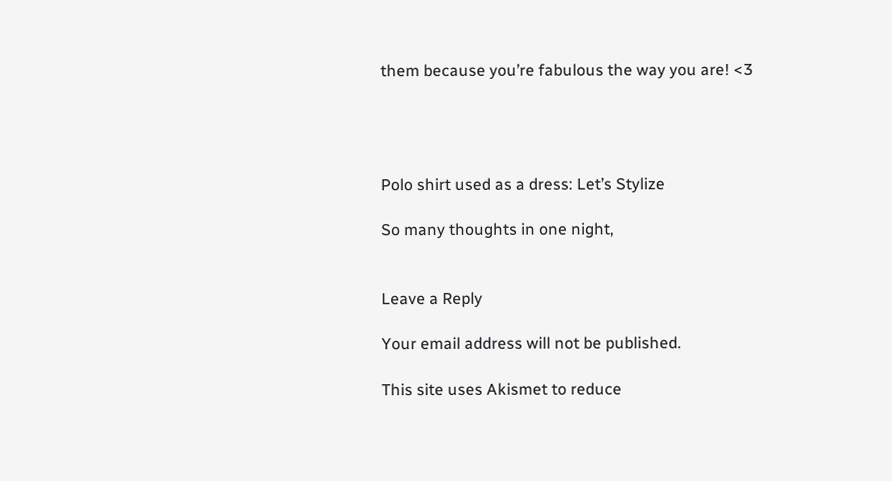them because you’re fabulous the way you are! <3




Polo shirt used as a dress: Let’s Stylize

So many thoughts in one night,


Leave a Reply

Your email address will not be published.

This site uses Akismet to reduce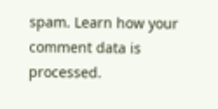spam. Learn how your comment data is processed.